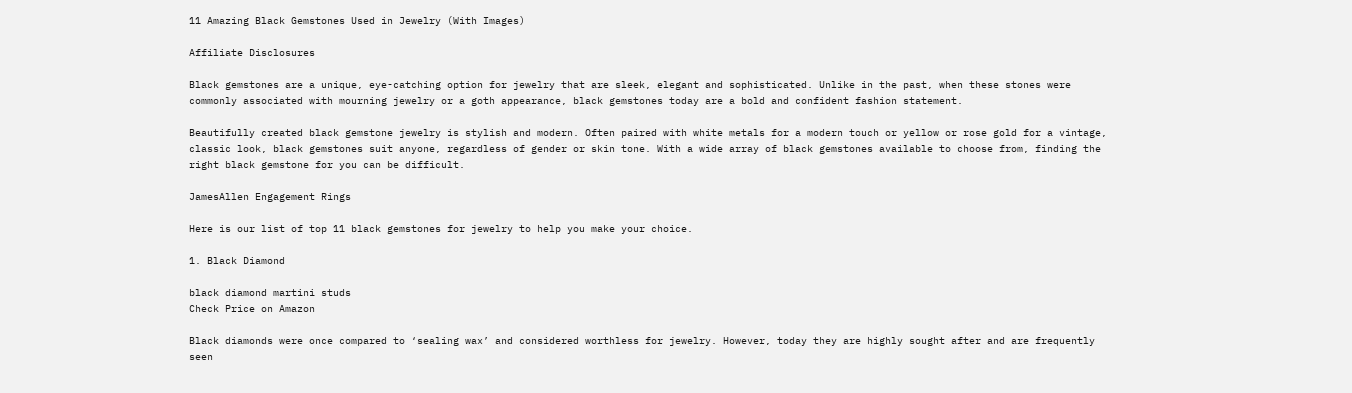11 Amazing Black Gemstones Used in Jewelry (With Images)

Affiliate Disclosures

Black gemstones are a unique, eye-catching option for jewelry that are sleek, elegant and sophisticated. Unlike in the past, when these stones were commonly associated with mourning jewelry or a goth appearance, black gemstones today are a bold and confident fashion statement.

Beautifully created black gemstone jewelry is stylish and modern. Often paired with white metals for a modern touch or yellow or rose gold for a vintage, classic look, black gemstones suit anyone, regardless of gender or skin tone. With a wide array of black gemstones available to choose from, finding the right black gemstone for you can be difficult.

JamesAllen Engagement Rings

Here is our list of top 11 black gemstones for jewelry to help you make your choice.

1. Black Diamond

black diamond martini studs
Check Price on Amazon

Black diamonds were once compared to ‘sealing wax’ and considered worthless for jewelry. However, today they are highly sought after and are frequently seen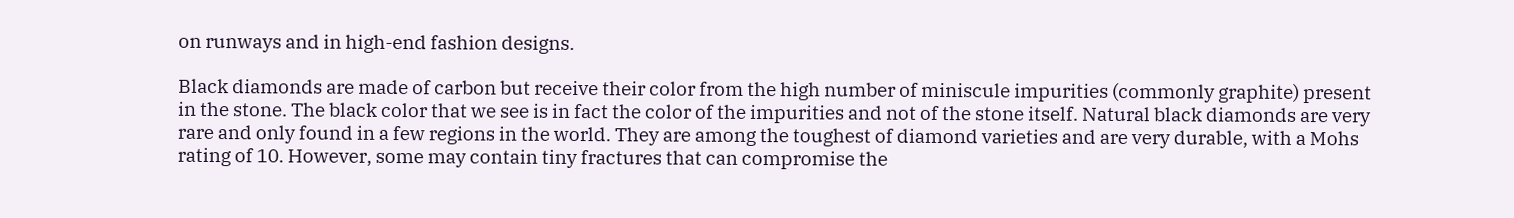on runways and in high-end fashion designs.

Black diamonds are made of carbon but receive their color from the high number of miniscule impurities (commonly graphite) present in the stone. The black color that we see is in fact the color of the impurities and not of the stone itself. Natural black diamonds are very rare and only found in a few regions in the world. They are among the toughest of diamond varieties and are very durable, with a Mohs rating of 10. However, some may contain tiny fractures that can compromise the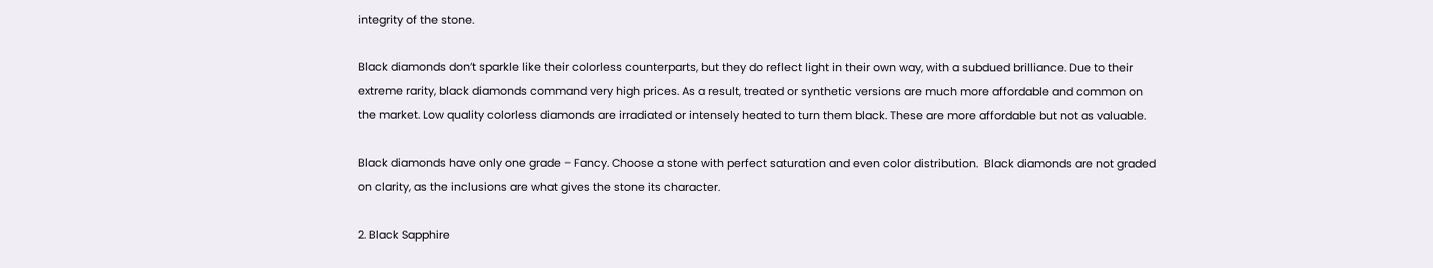integrity of the stone.

Black diamonds don’t sparkle like their colorless counterparts, but they do reflect light in their own way, with a subdued brilliance. Due to their extreme rarity, black diamonds command very high prices. As a result, treated or synthetic versions are much more affordable and common on the market. Low quality colorless diamonds are irradiated or intensely heated to turn them black. These are more affordable but not as valuable.

Black diamonds have only one grade – Fancy. Choose a stone with perfect saturation and even color distribution.  Black diamonds are not graded on clarity, as the inclusions are what gives the stone its character.

2. Black Sapphire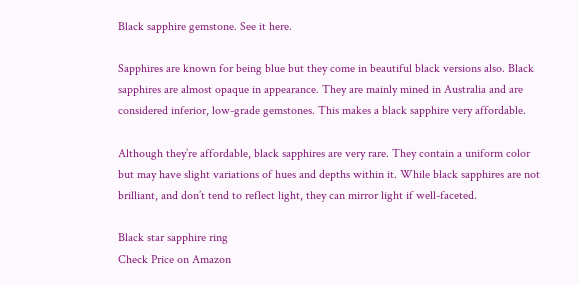Black sapphire gemstone. See it here.

Sapphires are known for being blue but they come in beautiful black versions also. Black sapphires are almost opaque in appearance. They are mainly mined in Australia and are considered inferior, low-grade gemstones. This makes a black sapphire very affordable.

Although they’re affordable, black sapphires are very rare. They contain a uniform color but may have slight variations of hues and depths within it. While black sapphires are not brilliant, and don’t tend to reflect light, they can mirror light if well-faceted.

Black star sapphire ring
Check Price on Amazon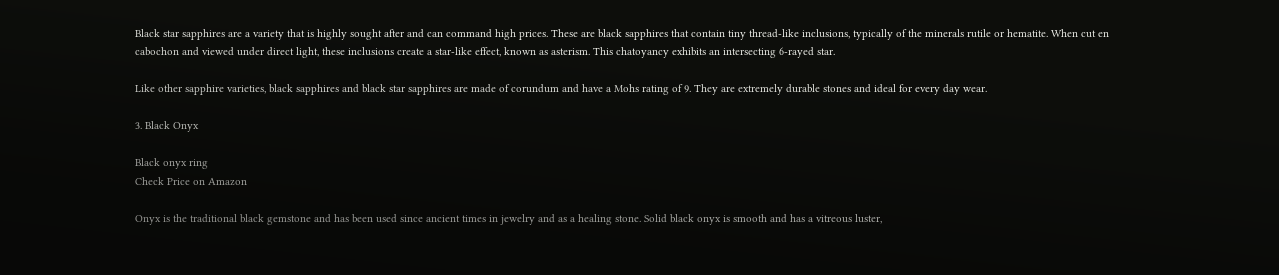Black star sapphires are a variety that is highly sought after and can command high prices. These are black sapphires that contain tiny thread-like inclusions, typically of the minerals rutile or hematite. When cut en cabochon and viewed under direct light, these inclusions create a star-like effect, known as asterism. This chatoyancy exhibits an intersecting 6-rayed star.

Like other sapphire varieties, black sapphires and black star sapphires are made of corundum and have a Mohs rating of 9. They are extremely durable stones and ideal for every day wear.

3. Black Onyx

Black onyx ring
Check Price on Amazon

Onyx is the traditional black gemstone and has been used since ancient times in jewelry and as a healing stone. Solid black onyx is smooth and has a vitreous luster,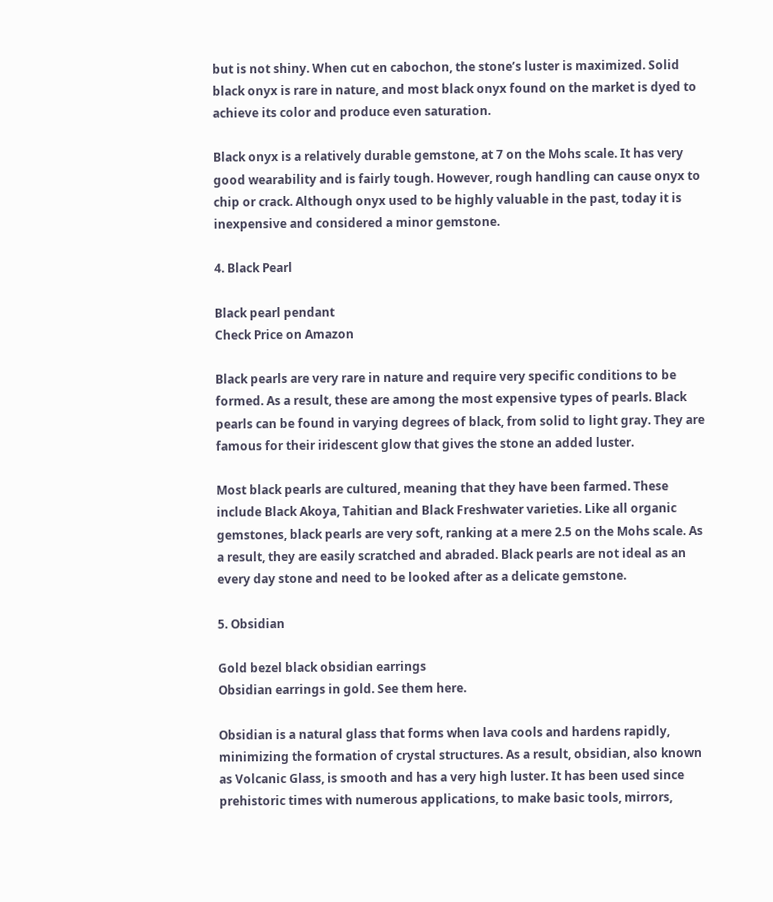but is not shiny. When cut en cabochon, the stone’s luster is maximized. Solid black onyx is rare in nature, and most black onyx found on the market is dyed to achieve its color and produce even saturation.

Black onyx is a relatively durable gemstone, at 7 on the Mohs scale. It has very good wearability and is fairly tough. However, rough handling can cause onyx to chip or crack. Although onyx used to be highly valuable in the past, today it is inexpensive and considered a minor gemstone.

4. Black Pearl

Black pearl pendant
Check Price on Amazon

Black pearls are very rare in nature and require very specific conditions to be formed. As a result, these are among the most expensive types of pearls. Black pearls can be found in varying degrees of black, from solid to light gray. They are famous for their iridescent glow that gives the stone an added luster.

Most black pearls are cultured, meaning that they have been farmed. These include Black Akoya, Tahitian and Black Freshwater varieties. Like all organic gemstones, black pearls are very soft, ranking at a mere 2.5 on the Mohs scale. As a result, they are easily scratched and abraded. Black pearls are not ideal as an every day stone and need to be looked after as a delicate gemstone.

5. Obsidian

Gold bezel black obsidian earrings
Obsidian earrings in gold. See them here.

Obsidian is a natural glass that forms when lava cools and hardens rapidly, minimizing the formation of crystal structures. As a result, obsidian, also known as Volcanic Glass, is smooth and has a very high luster. It has been used since prehistoric times with numerous applications, to make basic tools, mirrors,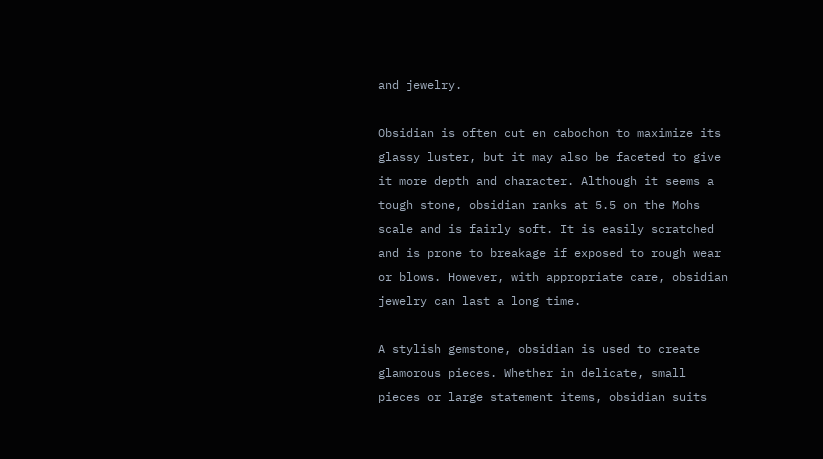and jewelry.

Obsidian is often cut en cabochon to maximize its glassy luster, but it may also be faceted to give it more depth and character. Although it seems a tough stone, obsidian ranks at 5.5 on the Mohs scale and is fairly soft. It is easily scratched and is prone to breakage if exposed to rough wear or blows. However, with appropriate care, obsidian jewelry can last a long time.

A stylish gemstone, obsidian is used to create glamorous pieces. Whether in delicate, small pieces or large statement items, obsidian suits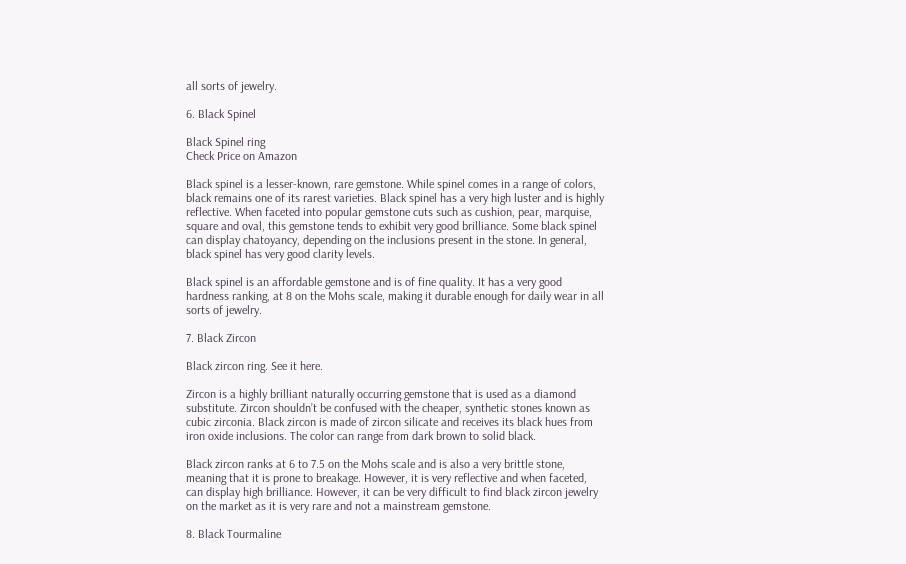all sorts of jewelry.

6. Black Spinel

Black Spinel ring
Check Price on Amazon

Black spinel is a lesser-known, rare gemstone. While spinel comes in a range of colors, black remains one of its rarest varieties. Black spinel has a very high luster and is highly reflective. When faceted into popular gemstone cuts such as cushion, pear, marquise, square and oval, this gemstone tends to exhibit very good brilliance. Some black spinel can display chatoyancy, depending on the inclusions present in the stone. In general, black spinel has very good clarity levels.

Black spinel is an affordable gemstone and is of fine quality. It has a very good hardness ranking, at 8 on the Mohs scale, making it durable enough for daily wear in all sorts of jewelry.

7. Black Zircon

Black zircon ring. See it here.

Zircon is a highly brilliant naturally occurring gemstone that is used as a diamond substitute. Zircon shouldn’t be confused with the cheaper, synthetic stones known as cubic zirconia. Black zircon is made of zircon silicate and receives its black hues from iron oxide inclusions. The color can range from dark brown to solid black.

Black zircon ranks at 6 to 7.5 on the Mohs scale and is also a very brittle stone, meaning that it is prone to breakage. However, it is very reflective and when faceted, can display high brilliance. However, it can be very difficult to find black zircon jewelry on the market as it is very rare and not a mainstream gemstone.

8. Black Tourmaline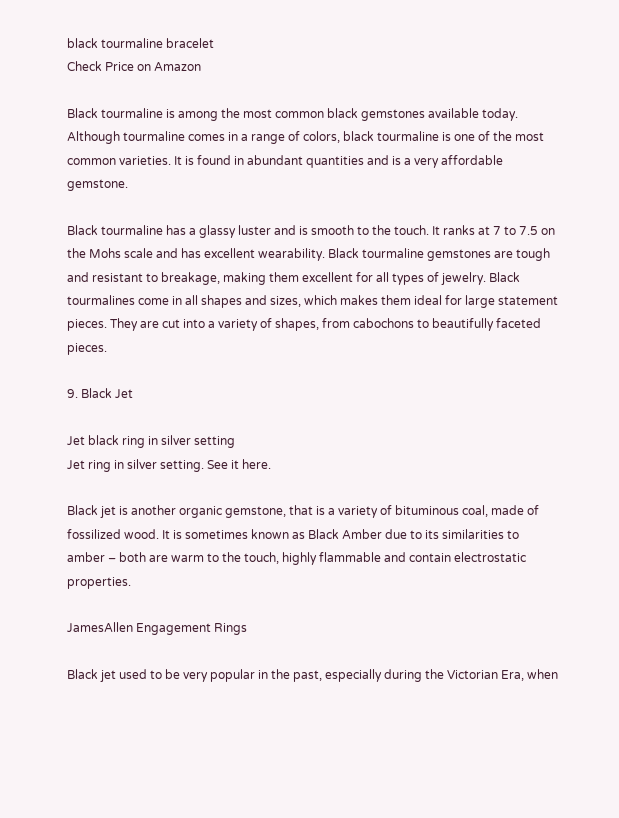black tourmaline bracelet
Check Price on Amazon

Black tourmaline is among the most common black gemstones available today. Although tourmaline comes in a range of colors, black tourmaline is one of the most common varieties. It is found in abundant quantities and is a very affordable gemstone.

Black tourmaline has a glassy luster and is smooth to the touch. It ranks at 7 to 7.5 on the Mohs scale and has excellent wearability. Black tourmaline gemstones are tough and resistant to breakage, making them excellent for all types of jewelry. Black tourmalines come in all shapes and sizes, which makes them ideal for large statement pieces. They are cut into a variety of shapes, from cabochons to beautifully faceted pieces.

9. Black Jet

Jet black ring in silver setting
Jet ring in silver setting. See it here.

Black jet is another organic gemstone, that is a variety of bituminous coal, made of fossilized wood. It is sometimes known as Black Amber due to its similarities to amber – both are warm to the touch, highly flammable and contain electrostatic properties.

JamesAllen Engagement Rings

Black jet used to be very popular in the past, especially during the Victorian Era, when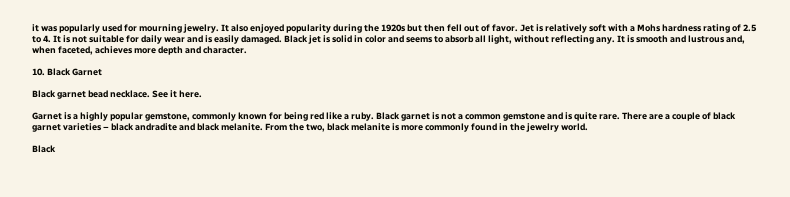it was popularly used for mourning jewelry. It also enjoyed popularity during the 1920s but then fell out of favor. Jet is relatively soft with a Mohs hardness rating of 2.5 to 4. It is not suitable for daily wear and is easily damaged. Black jet is solid in color and seems to absorb all light, without reflecting any. It is smooth and lustrous and, when faceted, achieves more depth and character.

10. Black Garnet

Black garnet bead necklace. See it here.

Garnet is a highly popular gemstone, commonly known for being red like a ruby. Black garnet is not a common gemstone and is quite rare. There are a couple of black garnet varieties – black andradite and black melanite. From the two, black melanite is more commonly found in the jewelry world.

Black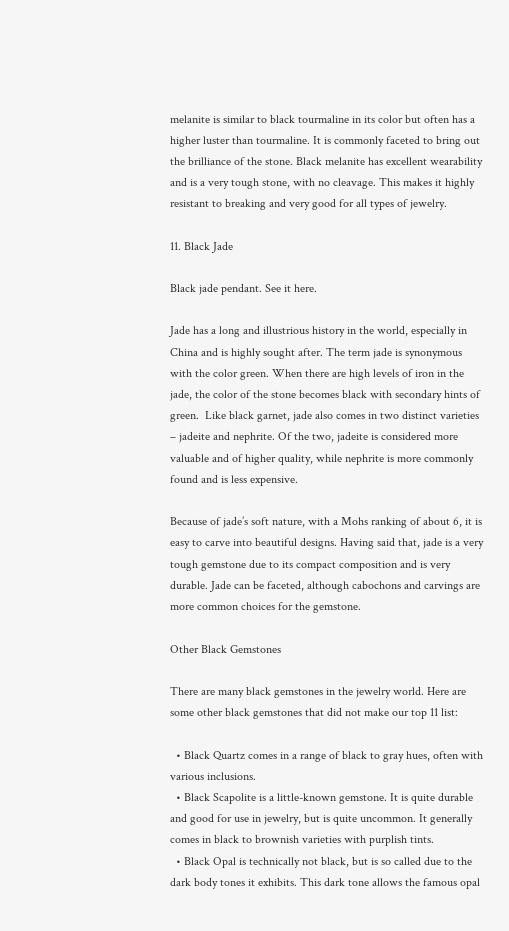melanite is similar to black tourmaline in its color but often has a higher luster than tourmaline. It is commonly faceted to bring out the brilliance of the stone. Black melanite has excellent wearability and is a very tough stone, with no cleavage. This makes it highly resistant to breaking and very good for all types of jewelry.

11. Black Jade

Black jade pendant. See it here.

Jade has a long and illustrious history in the world, especially in China and is highly sought after. The term jade is synonymous with the color green. When there are high levels of iron in the jade, the color of the stone becomes black with secondary hints of green.  Like black garnet, jade also comes in two distinct varieties – jadeite and nephrite. Of the two, jadeite is considered more valuable and of higher quality, while nephrite is more commonly found and is less expensive.

Because of jade’s soft nature, with a Mohs ranking of about 6, it is easy to carve into beautiful designs. Having said that, jade is a very tough gemstone due to its compact composition and is very durable. Jade can be faceted, although cabochons and carvings are more common choices for the gemstone.

Other Black Gemstones

There are many black gemstones in the jewelry world. Here are some other black gemstones that did not make our top 11 list:

  • Black Quartz comes in a range of black to gray hues, often with various inclusions.
  • Black Scapolite is a little-known gemstone. It is quite durable and good for use in jewelry, but is quite uncommon. It generally comes in black to brownish varieties with purplish tints.
  • Black Opal is technically not black, but is so called due to the dark body tones it exhibits. This dark tone allows the famous opal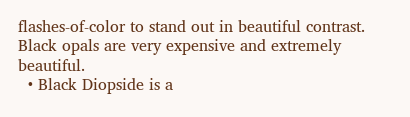flashes-of-color to stand out in beautiful contrast. Black opals are very expensive and extremely beautiful.
  • Black Diopside is a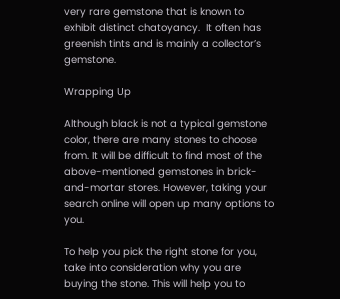very rare gemstone that is known to exhibit distinct chatoyancy.  It often has greenish tints and is mainly a collector’s gemstone.

Wrapping Up

Although black is not a typical gemstone color, there are many stones to choose from. It will be difficult to find most of the above-mentioned gemstones in brick-and-mortar stores. However, taking your search online will open up many options to you.

To help you pick the right stone for you, take into consideration why you are buying the stone. This will help you to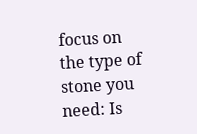focus on the type of stone you need: Is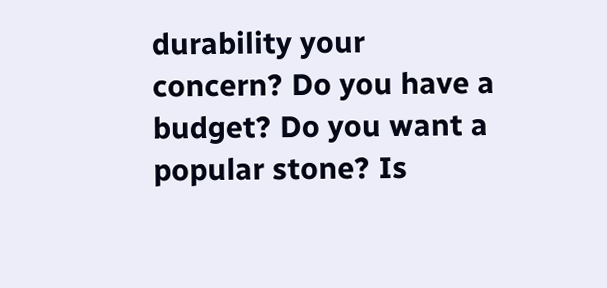durability your concern? Do you have a budget? Do you want a popular stone? Is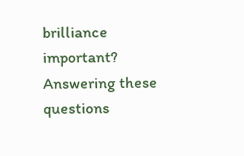brilliance important? Answering these questions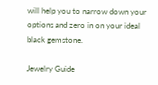will help you to narrow down your options and zero in on your ideal black gemstone.

Jewelry Guide